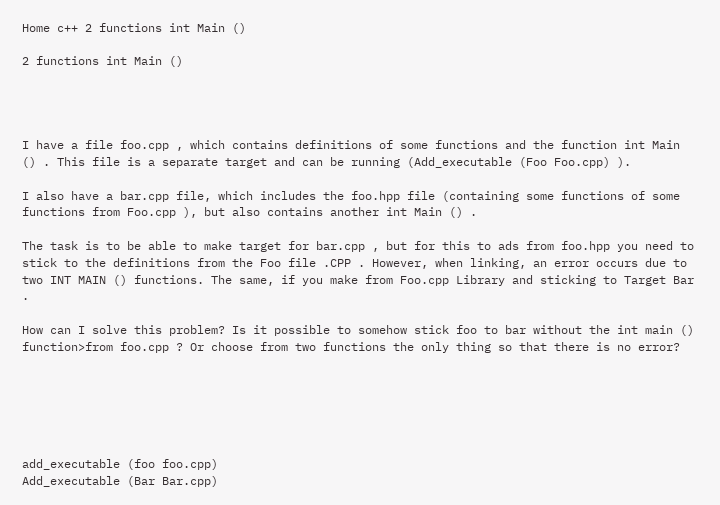Home c++ 2 functions int Main ()

2 functions int Main ()




I have a file foo.cpp , which contains definitions of some functions and the function int Main () . This file is a separate target and can be running (Add_executable (Foo Foo.cpp) ).

I also have a bar.cpp file, which includes the foo.hpp file (containing some functions of some functions from Foo.cpp ), but also contains another int Main () .

The task is to be able to make target for bar.cpp , but for this to ads from foo.hpp you need to stick to the definitions from the Foo file .CPP . However, when linking, an error occurs due to two INT MAIN () functions. The same, if you make from Foo.cpp Library and sticking to Target Bar .

How can I solve this problem? Is it possible to somehow stick foo to bar without the int main () function>from foo.cpp ? Or choose from two functions the only thing so that there is no error?






add_executable (foo foo.cpp)
Add_executable (Bar Bar.cpp)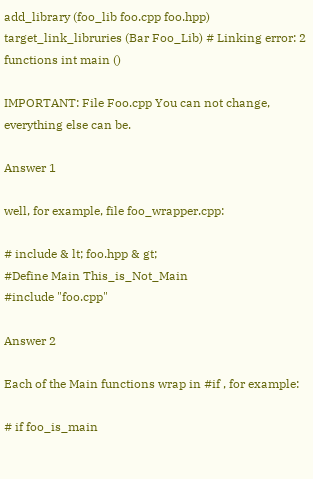add_library (foo_lib foo.cpp foo.hpp)
target_link_libruries (Bar Foo_Lib) # Linking error: 2 functions int main ()

IMPORTANT: File Foo.cpp You can not change, everything else can be.

Answer 1

well, for example, file foo_wrapper.cpp:

# include & lt; foo.hpp & gt;
#Define Main This_is_Not_Main
#include "foo.cpp"

Answer 2

Each of the Main functions wrap in #if , for example:

# if foo_is_main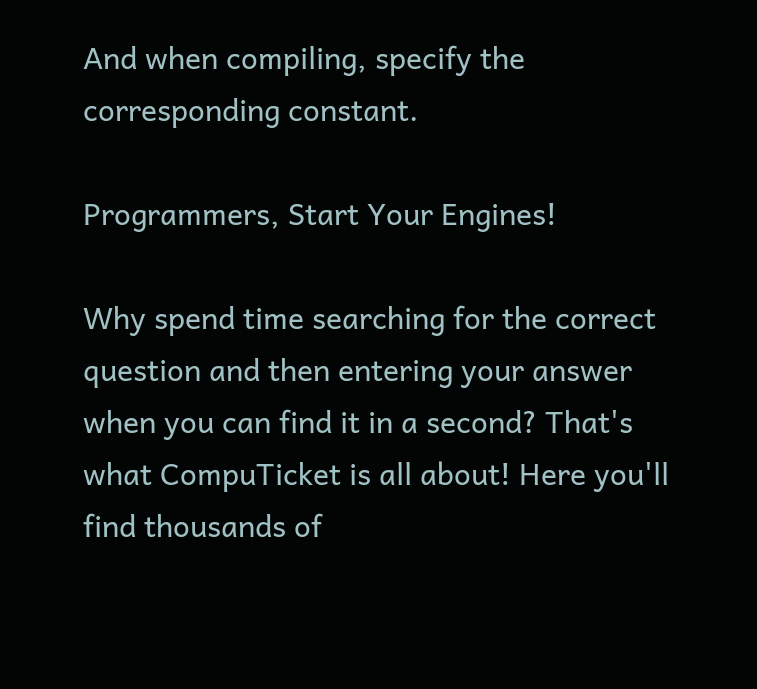And when compiling, specify the corresponding constant.

Programmers, Start Your Engines!

Why spend time searching for the correct question and then entering your answer when you can find it in a second? That's what CompuTicket is all about! Here you'll find thousands of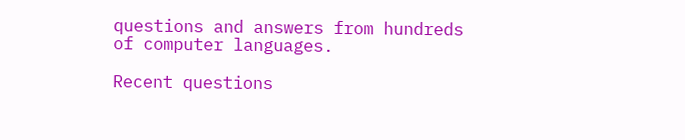questions and answers from hundreds of computer languages.

Recent questions